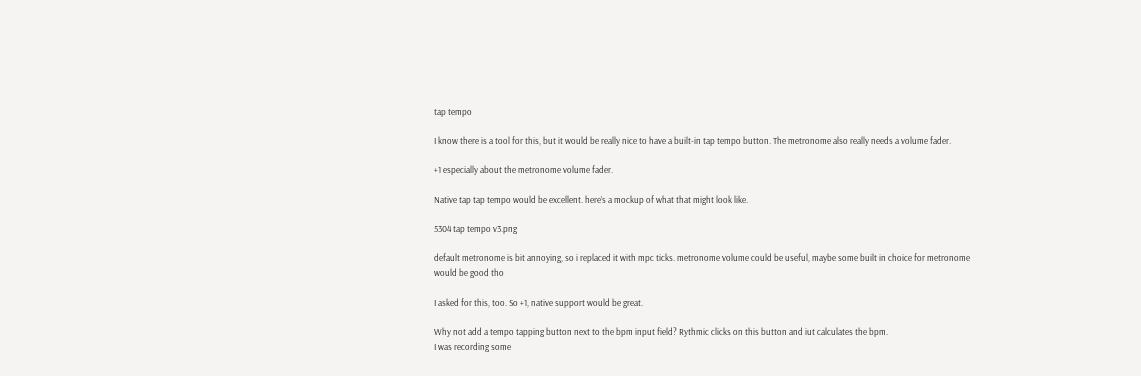tap tempo

I know there is a tool for this, but it would be really nice to have a built-in tap tempo button. The metronome also really needs a volume fader.

+1 especially about the metronome volume fader.

Native tap tap tempo would be excellent. here’s a mockup of what that might look like.

5304 tap tempo v3.png

default metronome is bit annoying, so i replaced it with mpc ticks. metronome volume could be useful, maybe some built in choice for metronome would be good tho

I asked for this, too. So +1, native support would be great.

Why not add a tempo tapping button next to the bpm input field? Rythmic clicks on this button and iut calculates the bpm.
I was recording some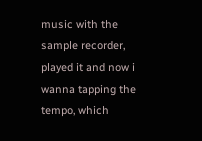music with the sample recorder, played it and now i wanna tapping the tempo, which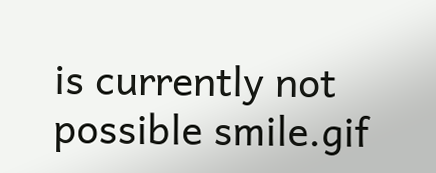is currently not possible smile.gif